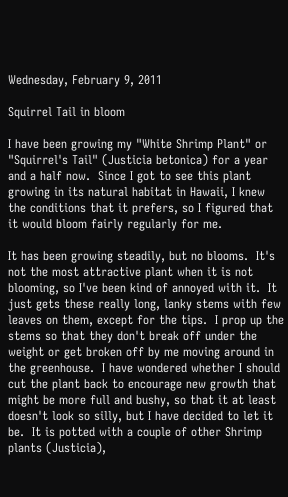Wednesday, February 9, 2011

Squirrel Tail in bloom

I have been growing my "White Shrimp Plant" or "Squirrel's Tail" (Justicia betonica) for a year and a half now.  Since I got to see this plant growing in its natural habitat in Hawaii, I knew the conditions that it prefers, so I figured that it would bloom fairly regularly for me.

It has been growing steadily, but no blooms.  It's not the most attractive plant when it is not blooming, so I've been kind of annoyed with it.  It just gets these really long, lanky stems with few leaves on them, except for the tips.  I prop up the stems so that they don't break off under the weight or get broken off by me moving around in the greenhouse.  I have wondered whether I should cut the plant back to encourage new growth that might be more full and bushy, so that it at least doesn't look so silly, but I have decided to let it be.  It is potted with a couple of other Shrimp plants (Justicia),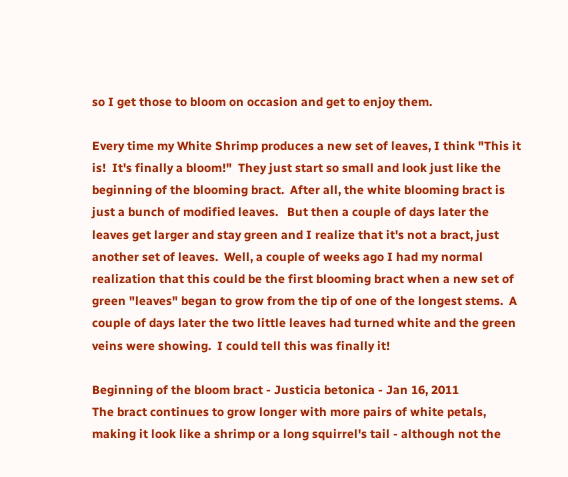so I get those to bloom on occasion and get to enjoy them.

Every time my White Shrimp produces a new set of leaves, I think "This it is!  It's finally a bloom!"  They just start so small and look just like the beginning of the blooming bract.  After all, the white blooming bract is just a bunch of modified leaves.   But then a couple of days later the leaves get larger and stay green and I realize that it's not a bract, just another set of leaves.  Well, a couple of weeks ago I had my normal realization that this could be the first blooming bract when a new set of green "leaves" began to grow from the tip of one of the longest stems.  A couple of days later the two little leaves had turned white and the green veins were showing.  I could tell this was finally it!

Beginning of the bloom bract - Justicia betonica - Jan 16, 2011
The bract continues to grow longer with more pairs of white petals, making it look like a shrimp or a long squirrel's tail - although not the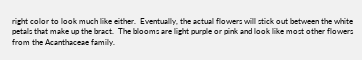right color to look much like either.  Eventually, the actual flowers will stick out between the white petals that make up the bract.  The blooms are light purple or pink and look like most other flowers from the Acanthaceae family.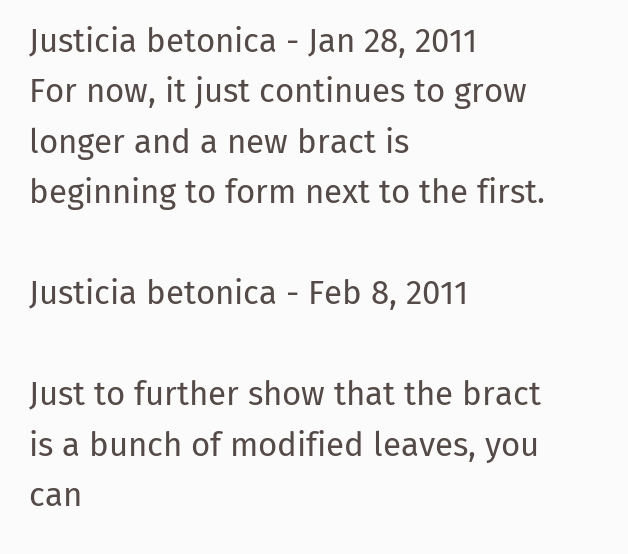Justicia betonica - Jan 28, 2011
For now, it just continues to grow longer and a new bract is beginning to form next to the first.

Justicia betonica - Feb 8, 2011

Just to further show that the bract is a bunch of modified leaves, you can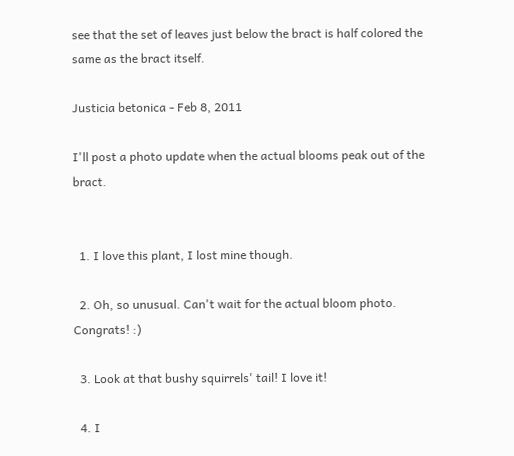see that the set of leaves just below the bract is half colored the same as the bract itself.

Justicia betonica - Feb 8, 2011

I'll post a photo update when the actual blooms peak out of the bract.


  1. I love this plant, I lost mine though.

  2. Oh, so unusual. Can't wait for the actual bloom photo. Congrats! :)

  3. Look at that bushy squirrels' tail! I love it!

  4. I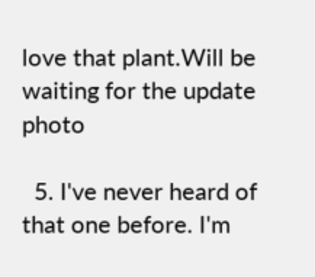love that plant.Will be waiting for the update photo

  5. I've never heard of that one before. I'm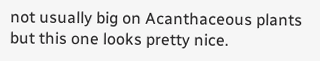not usually big on Acanthaceous plants but this one looks pretty nice.